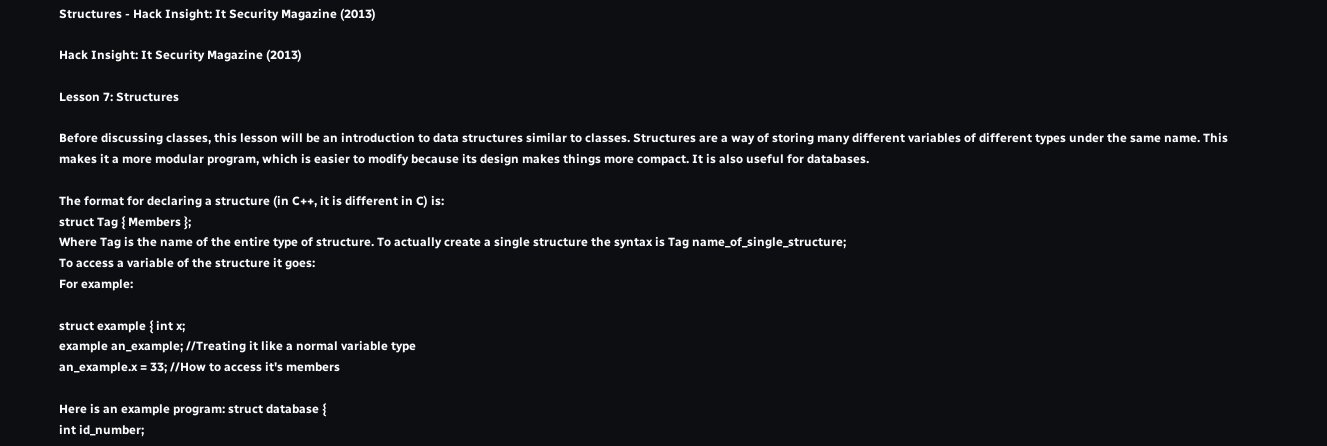Structures - Hack Insight: It Security Magazine (2013)

Hack Insight: It Security Magazine (2013)

Lesson 7: Structures

Before discussing classes, this lesson will be an introduction to data structures similar to classes. Structures are a way of storing many different variables of different types under the same name. This makes it a more modular program, which is easier to modify because its design makes things more compact. It is also useful for databases.

The format for declaring a structure (in C++, it is different in C) is:
struct Tag { Members };
Where Tag is the name of the entire type of structure. To actually create a single structure the syntax is Tag name_of_single_structure;
To access a variable of the structure it goes:
For example:

struct example { int x;
example an_example; //Treating it like a normal variable type
an_example.x = 33; //How to access it's members

Here is an example program: struct database {
int id_number;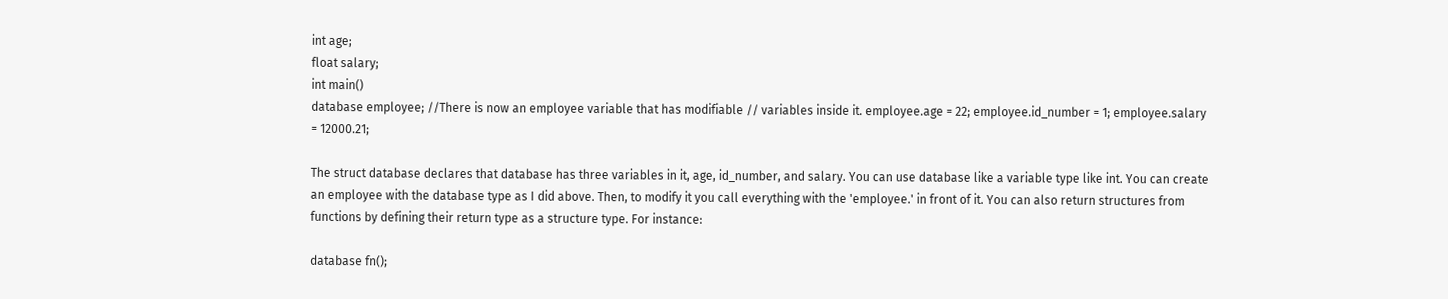int age;
float salary;
int main()
database employee; //There is now an employee variable that has modifiable // variables inside it. employee.age = 22; employee.id_number = 1; employee.salary = 12000.21;

The struct database declares that database has three variables in it, age, id_number, and salary. You can use database like a variable type like int. You can create an employee with the database type as I did above. Then, to modify it you call everything with the 'employee.' in front of it. You can also return structures from functions by defining their return type as a structure type. For instance:

database fn();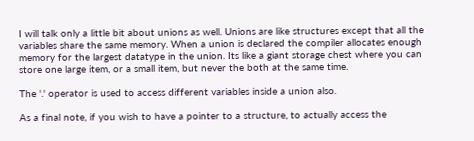I will talk only a little bit about unions as well. Unions are like structures except that all the variables share the same memory. When a union is declared the compiler allocates enough memory for the largest datatype in the union. Its like a giant storage chest where you can store one large item, or a small item, but never the both at the same time.

The '.' operator is used to access different variables inside a union also.

As a final note, if you wish to have a pointer to a structure, to actually access the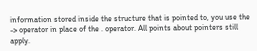information stored inside the structure that is pointed to, you use the -> operator in place of the . operator. All points about pointers still apply.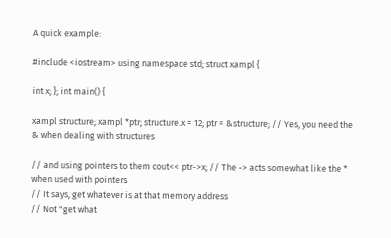A quick example:

#include <iostream> using namespace std; struct xampl {

int x; }; int main() {

xampl structure; xampl *ptr; structure.x = 12; ptr = &structure; // Yes, you need the & when dealing with structures

// and using pointers to them cout<< ptr->x; // The -> acts somewhat like the * when used with pointers
// It says, get whatever is at that memory address
// Not "get what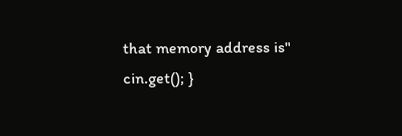that memory address is" cin.get(); }